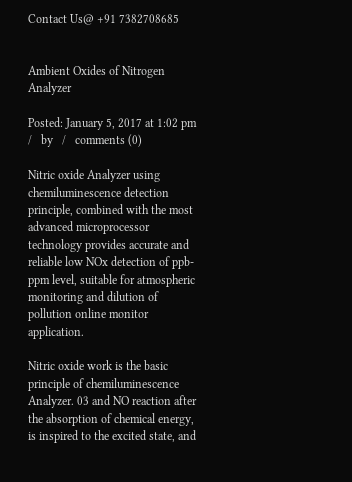Contact Us@ +91 7382708685


Ambient Oxides of Nitrogen Analyzer

Posted: January 5, 2017 at 1:02 pm   /   by   /   comments (0)

Nitric oxide Analyzer using chemiluminescence detection principle, combined with the most advanced microprocessor technology provides accurate and reliable low NOx detection of ppb-ppm level, suitable for atmospheric monitoring and dilution of pollution online monitor application.

Nitric oxide work is the basic principle of chemiluminescence Analyzer. 03 and NO reaction after the absorption of chemical energy, is inspired to the excited state, and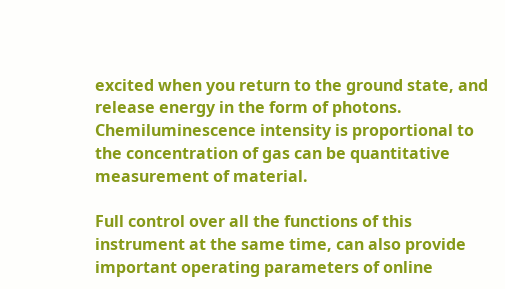excited when you return to the ground state, and release energy in the form of photons. Chemiluminescence intensity is proportional to the concentration of gas can be quantitative measurement of material.

Full control over all the functions of this instrument at the same time, can also provide important operating parameters of online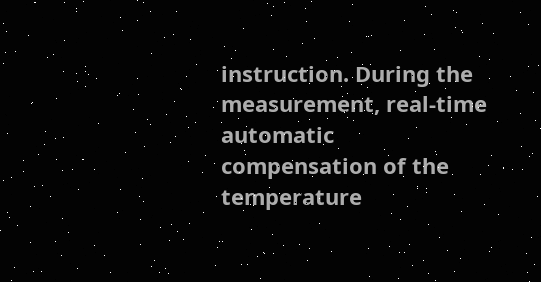instruction. During the measurement, real-time automatic compensation of the temperature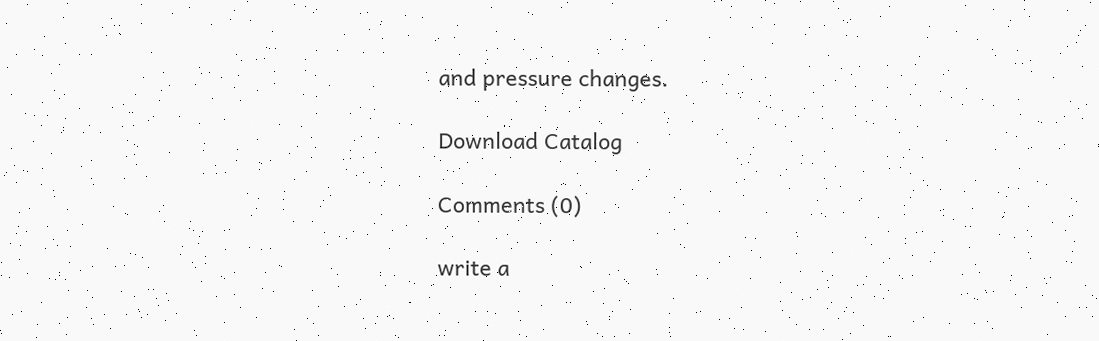and pressure changes.

Download Catalog

Comments (0)

write a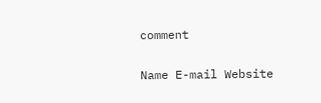comment

Name E-mail Website